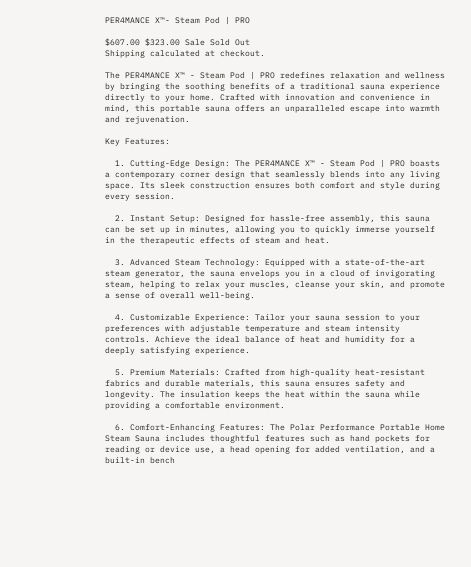PER4MANCE X™- Steam Pod | PRO

$607.00 $323.00 Sale Sold Out
Shipping calculated at checkout.

The PER4MANCE X™ - Steam Pod | PRO redefines relaxation and wellness by bringing the soothing benefits of a traditional sauna experience directly to your home. Crafted with innovation and convenience in mind, this portable sauna offers an unparalleled escape into warmth and rejuvenation.

Key Features:

  1. Cutting-Edge Design: The PER4MANCE X™ - Steam Pod | PRO boasts a contemporary corner design that seamlessly blends into any living space. Its sleek construction ensures both comfort and style during every session.

  2. Instant Setup: Designed for hassle-free assembly, this sauna can be set up in minutes, allowing you to quickly immerse yourself in the therapeutic effects of steam and heat.

  3. Advanced Steam Technology: Equipped with a state-of-the-art steam generator, the sauna envelops you in a cloud of invigorating steam, helping to relax your muscles, cleanse your skin, and promote a sense of overall well-being.

  4. Customizable Experience: Tailor your sauna session to your preferences with adjustable temperature and steam intensity controls. Achieve the ideal balance of heat and humidity for a deeply satisfying experience.

  5. Premium Materials: Crafted from high-quality heat-resistant fabrics and durable materials, this sauna ensures safety and longevity. The insulation keeps the heat within the sauna while providing a comfortable environment.

  6. Comfort-Enhancing Features: The Polar Performance Portable Home Steam Sauna includes thoughtful features such as hand pockets for reading or device use, a head opening for added ventilation, and a built-in bench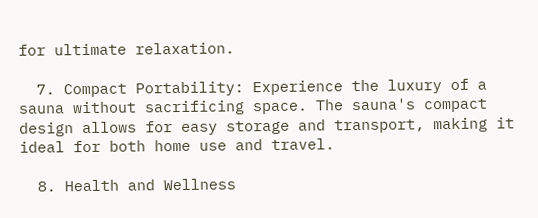for ultimate relaxation.

  7. Compact Portability: Experience the luxury of a sauna without sacrificing space. The sauna's compact design allows for easy storage and transport, making it ideal for both home use and travel.

  8. Health and Wellness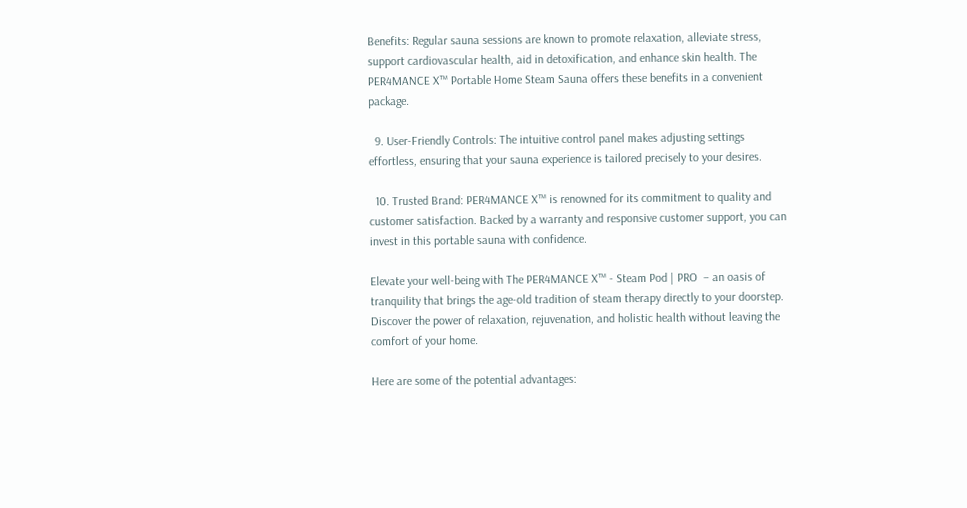Benefits: Regular sauna sessions are known to promote relaxation, alleviate stress, support cardiovascular health, aid in detoxification, and enhance skin health. The PER4MANCE X™ Portable Home Steam Sauna offers these benefits in a convenient package.

  9. User-Friendly Controls: The intuitive control panel makes adjusting settings effortless, ensuring that your sauna experience is tailored precisely to your desires.

  10. Trusted Brand: PER4MANCE X™ is renowned for its commitment to quality and customer satisfaction. Backed by a warranty and responsive customer support, you can invest in this portable sauna with confidence.

Elevate your well-being with The PER4MANCE X™ - Steam Pod | PRO  – an oasis of tranquility that brings the age-old tradition of steam therapy directly to your doorstep. Discover the power of relaxation, rejuvenation, and holistic health without leaving the comfort of your home.

Here are some of the potential advantages: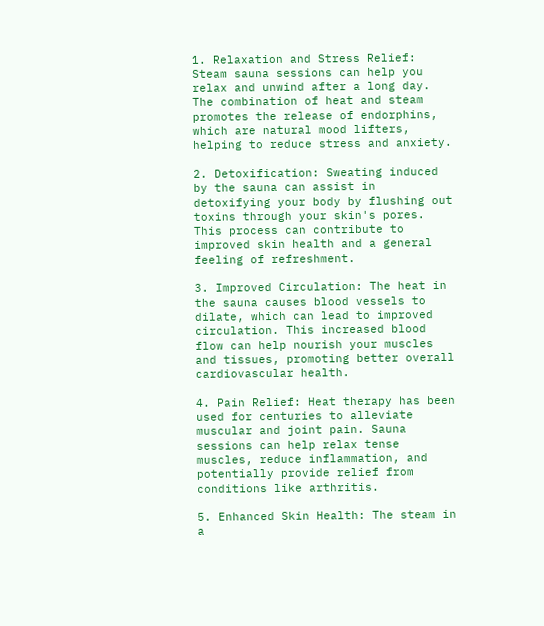1. Relaxation and Stress Relief: Steam sauna sessions can help you relax and unwind after a long day. The combination of heat and steam promotes the release of endorphins, which are natural mood lifters, helping to reduce stress and anxiety.

2. Detoxification: Sweating induced by the sauna can assist in detoxifying your body by flushing out toxins through your skin's pores. This process can contribute to improved skin health and a general feeling of refreshment.

3. Improved Circulation: The heat in the sauna causes blood vessels to dilate, which can lead to improved circulation. This increased blood flow can help nourish your muscles and tissues, promoting better overall cardiovascular health.

4. Pain Relief: Heat therapy has been used for centuries to alleviate muscular and joint pain. Sauna sessions can help relax tense muscles, reduce inflammation, and potentially provide relief from conditions like arthritis.

5. Enhanced Skin Health: The steam in a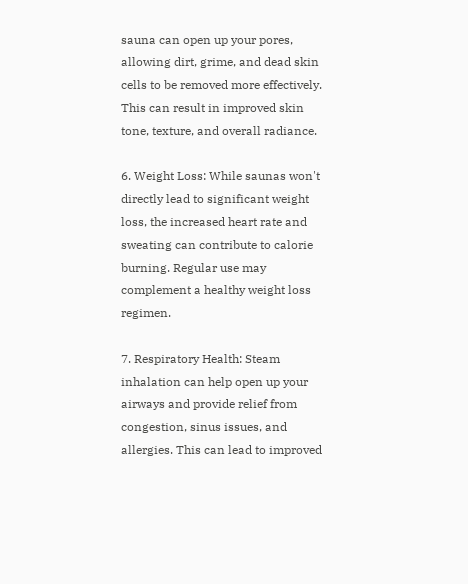sauna can open up your pores, allowing dirt, grime, and dead skin cells to be removed more effectively. This can result in improved skin tone, texture, and overall radiance.

6. Weight Loss: While saunas won't directly lead to significant weight loss, the increased heart rate and sweating can contribute to calorie burning. Regular use may complement a healthy weight loss regimen.

7. Respiratory Health: Steam inhalation can help open up your airways and provide relief from congestion, sinus issues, and allergies. This can lead to improved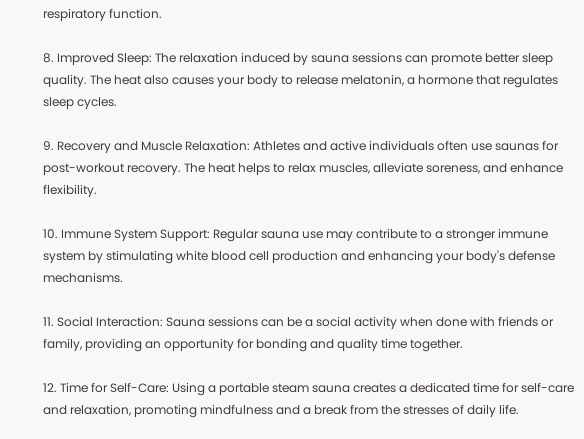respiratory function.

8. Improved Sleep: The relaxation induced by sauna sessions can promote better sleep quality. The heat also causes your body to release melatonin, a hormone that regulates sleep cycles.

9. Recovery and Muscle Relaxation: Athletes and active individuals often use saunas for post-workout recovery. The heat helps to relax muscles, alleviate soreness, and enhance flexibility.

10. Immune System Support: Regular sauna use may contribute to a stronger immune system by stimulating white blood cell production and enhancing your body's defense mechanisms.

11. Social Interaction: Sauna sessions can be a social activity when done with friends or family, providing an opportunity for bonding and quality time together.

12. Time for Self-Care: Using a portable steam sauna creates a dedicated time for self-care and relaxation, promoting mindfulness and a break from the stresses of daily life.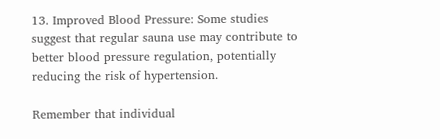13. Improved Blood Pressure: Some studies suggest that regular sauna use may contribute to better blood pressure regulation, potentially reducing the risk of hypertension.

Remember that individual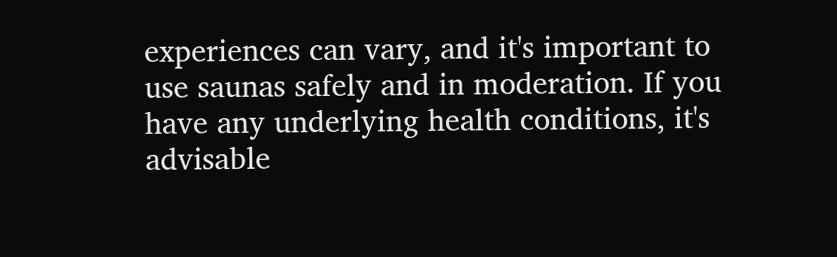experiences can vary, and it's important to use saunas safely and in moderation. If you have any underlying health conditions, it's advisable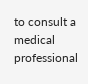to consult a medical professional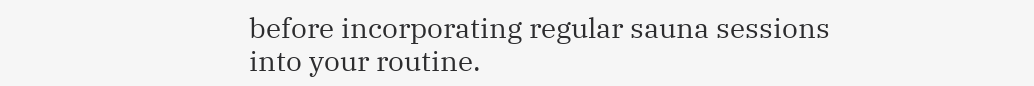before incorporating regular sauna sessions into your routine.